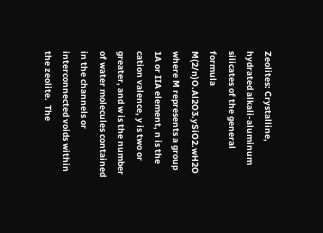Zeolites: Crystalline, hydrated alkali-aluminum silicates of the general formula M(2/n)O.Al2O3.ySiO2.wH2O where M represents a group 1A or IIA element, n is the cation valence, y is two or greater, and w is the number of water molecules contained in the channels or interconnected voids within the zeolite.  The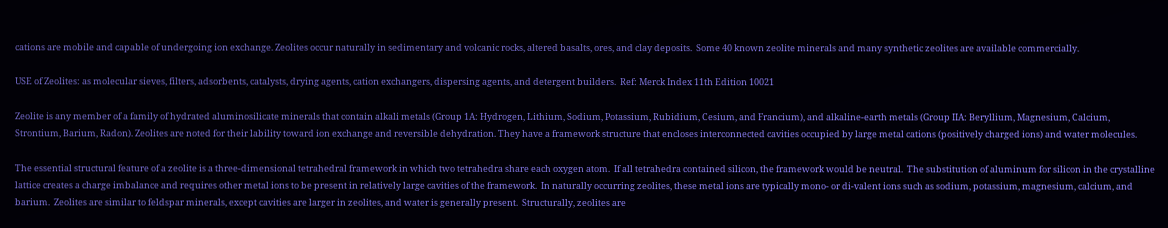cations are mobile and capable of undergoing ion exchange. Zeolites occur naturally in sedimentary and volcanic rocks, altered basalts, ores, and clay deposits.  Some 40 known zeolite minerals and many synthetic zeolites are available commercially.

USE of Zeolites: as molecular sieves, filters, adsorbents, catalysts, drying agents, cation exchangers, dispersing agents, and detergent builders.  Ref: Merck Index 11th Edition 10021

Zeolite is any member of a family of hydrated aluminosilicate minerals that contain alkali metals (Group 1A: Hydrogen, Lithium, Sodium, Potassium, Rubidium, Cesium, and Francium), and alkaline-earth metals (Group IIA: Beryllium, Magnesium, Calcium, Strontium, Barium, Radon). Zeolites are noted for their lability toward ion exchange and reversible dehydration. They have a framework structure that encloses interconnected cavities occupied by large metal cations (positively charged ions) and water molecules.

The essential structural feature of a zeolite is a three-dimensional tetrahedral framework in which two tetrahedra share each oxygen atom.  If all tetrahedra contained silicon, the framework would be neutral.  The substitution of aluminum for silicon in the crystalline lattice creates a charge imbalance and requires other metal ions to be present in relatively large cavities of the framework.  In naturally occurring zeolites, these metal ions are typically mono- or di-valent ions such as sodium, potassium, magnesium, calcium, and barium.  Zeolites are similar to feldspar minerals, except cavities are larger in zeolites, and water is generally present.  Structurally, zeolites are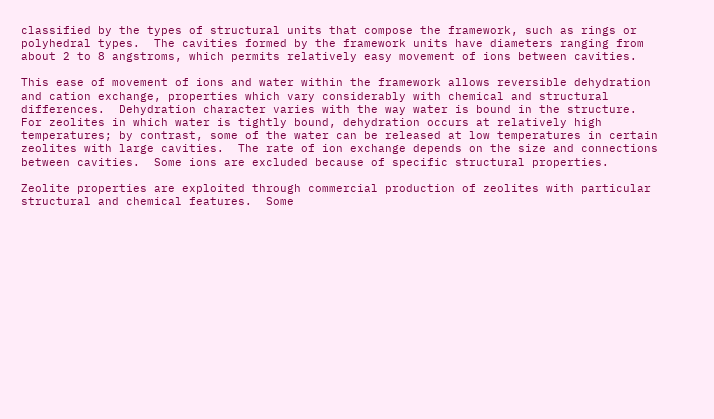classified by the types of structural units that compose the framework, such as rings or polyhedral types.  The cavities formed by the framework units have diameters ranging from about 2 to 8 angstroms, which permits relatively easy movement of ions between cavities.

This ease of movement of ions and water within the framework allows reversible dehydration and cation exchange, properties which vary considerably with chemical and structural differences.  Dehydration character varies with the way water is bound in the structure.  For zeolites in which water is tightly bound, dehydration occurs at relatively high temperatures; by contrast, some of the water can be released at low temperatures in certain zeolites with large cavities.  The rate of ion exchange depends on the size and connections between cavities.  Some ions are excluded because of specific structural properties.

Zeolite properties are exploited through commercial production of zeolites with particular structural and chemical features.  Some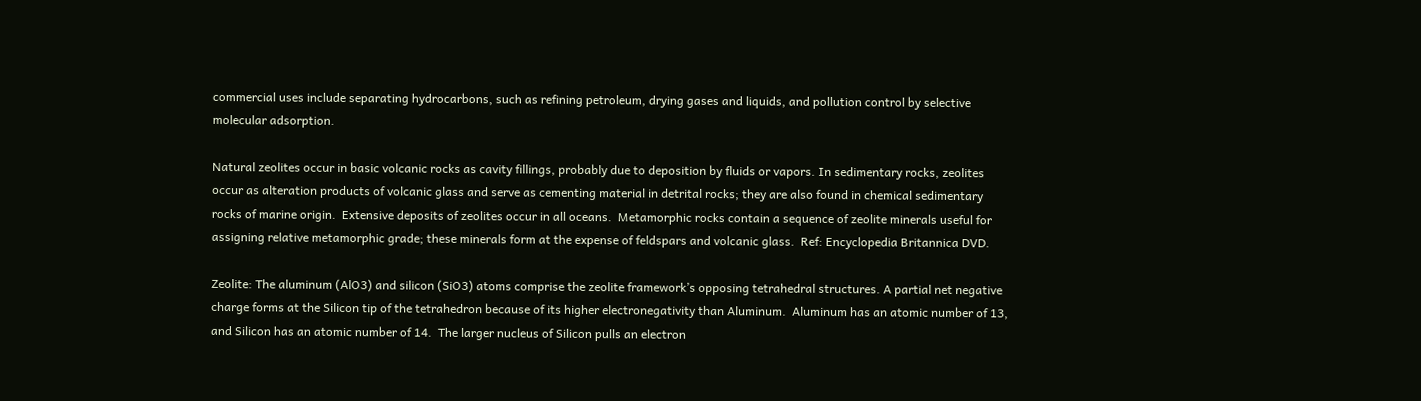commercial uses include separating hydrocarbons, such as refining petroleum, drying gases and liquids, and pollution control by selective molecular adsorption.

Natural zeolites occur in basic volcanic rocks as cavity fillings, probably due to deposition by fluids or vapors. In sedimentary rocks, zeolites occur as alteration products of volcanic glass and serve as cementing material in detrital rocks; they are also found in chemical sedimentary rocks of marine origin.  Extensive deposits of zeolites occur in all oceans.  Metamorphic rocks contain a sequence of zeolite minerals useful for assigning relative metamorphic grade; these minerals form at the expense of feldspars and volcanic glass.  Ref: Encyclopedia Britannica DVD.

Zeolite: The aluminum (AlO3) and silicon (SiO3) atoms comprise the zeolite framework’s opposing tetrahedral structures. A partial net negative charge forms at the Silicon tip of the tetrahedron because of its higher electronegativity than Aluminum.  Aluminum has an atomic number of 13, and Silicon has an atomic number of 14.  The larger nucleus of Silicon pulls an electron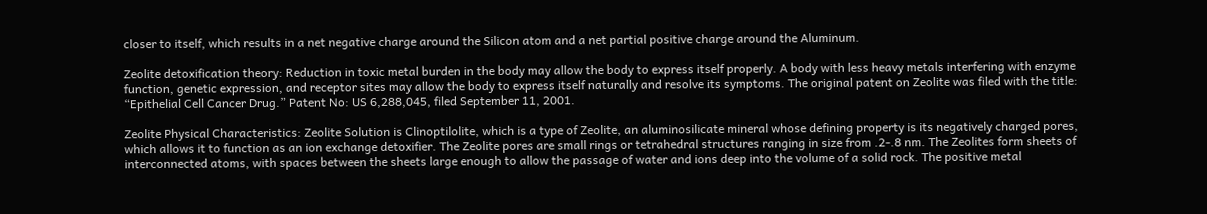closer to itself, which results in a net negative charge around the Silicon atom and a net partial positive charge around the Aluminum.

Zeolite detoxification theory: Reduction in toxic metal burden in the body may allow the body to express itself properly. A body with less heavy metals interfering with enzyme function, genetic expression, and receptor sites may allow the body to express itself naturally and resolve its symptoms. The original patent on Zeolite was filed with the title: “Epithelial Cell Cancer Drug.” Patent No: US 6,288,045, filed September 11, 2001.

Zeolite Physical Characteristics: Zeolite Solution is Clinoptilolite, which is a type of Zeolite, an aluminosilicate mineral whose defining property is its negatively charged pores, which allows it to function as an ion exchange detoxifier. The Zeolite pores are small rings or tetrahedral structures ranging in size from .2-.8 nm. The Zeolites form sheets of interconnected atoms, with spaces between the sheets large enough to allow the passage of water and ions deep into the volume of a solid rock. The positive metal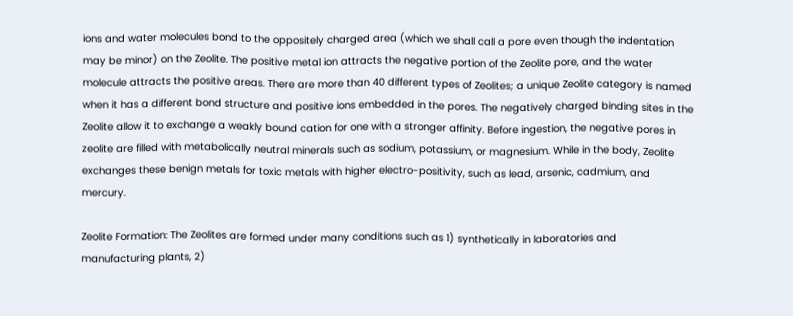ions and water molecules bond to the oppositely charged area (which we shall call a pore even though the indentation may be minor) on the Zeolite. The positive metal ion attracts the negative portion of the Zeolite pore, and the water molecule attracts the positive areas. There are more than 40 different types of Zeolites; a unique Zeolite category is named when it has a different bond structure and positive ions embedded in the pores. The negatively charged binding sites in the Zeolite allow it to exchange a weakly bound cation for one with a stronger affinity. Before ingestion, the negative pores in zeolite are filled with metabolically neutral minerals such as sodium, potassium, or magnesium. While in the body, Zeolite exchanges these benign metals for toxic metals with higher electro-positivity, such as lead, arsenic, cadmium, and mercury.

Zeolite Formation: The Zeolites are formed under many conditions such as 1) synthetically in laboratories and manufacturing plants, 2)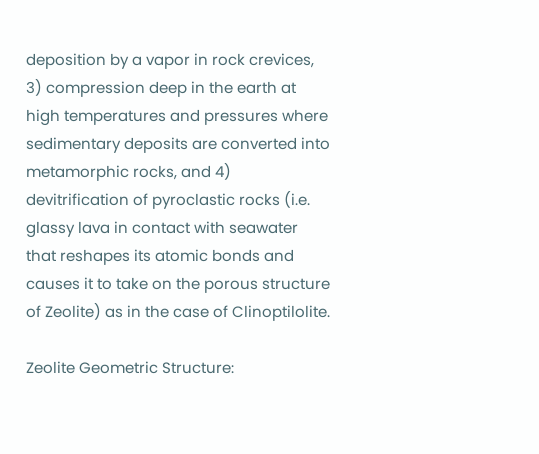deposition by a vapor in rock crevices, 3) compression deep in the earth at high temperatures and pressures where sedimentary deposits are converted into metamorphic rocks, and 4) devitrification of pyroclastic rocks (i.e. glassy lava in contact with seawater that reshapes its atomic bonds and causes it to take on the porous structure of Zeolite) as in the case of Clinoptilolite.

Zeolite Geometric Structure: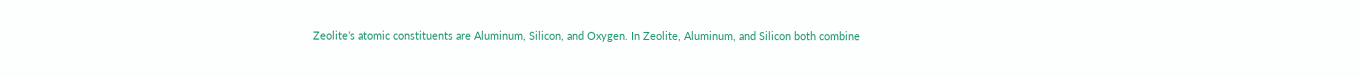Zeolite’s atomic constituents are Aluminum, Silicon, and Oxygen. In Zeolite, Aluminum, and Silicon both combine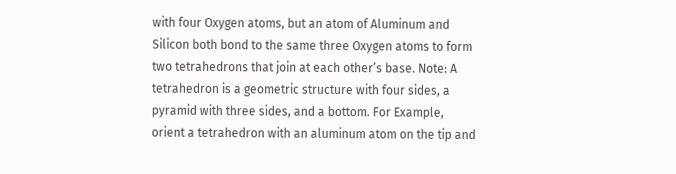with four Oxygen atoms, but an atom of Aluminum and Silicon both bond to the same three Oxygen atoms to form two tetrahedrons that join at each other’s base. Note: A tetrahedron is a geometric structure with four sides, a pyramid with three sides, and a bottom. For Example, orient a tetrahedron with an aluminum atom on the tip and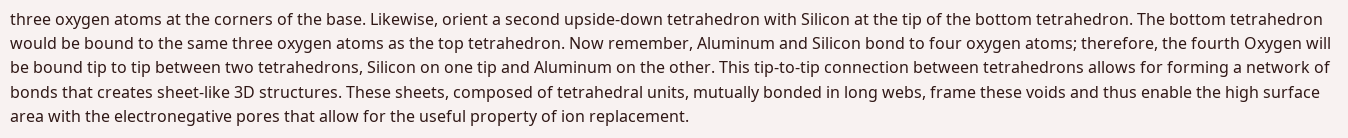three oxygen atoms at the corners of the base. Likewise, orient a second upside-down tetrahedron with Silicon at the tip of the bottom tetrahedron. The bottom tetrahedron would be bound to the same three oxygen atoms as the top tetrahedron. Now remember, Aluminum and Silicon bond to four oxygen atoms; therefore, the fourth Oxygen will be bound tip to tip between two tetrahedrons, Silicon on one tip and Aluminum on the other. This tip-to-tip connection between tetrahedrons allows for forming a network of bonds that creates sheet-like 3D structures. These sheets, composed of tetrahedral units, mutually bonded in long webs, frame these voids and thus enable the high surface area with the electronegative pores that allow for the useful property of ion replacement.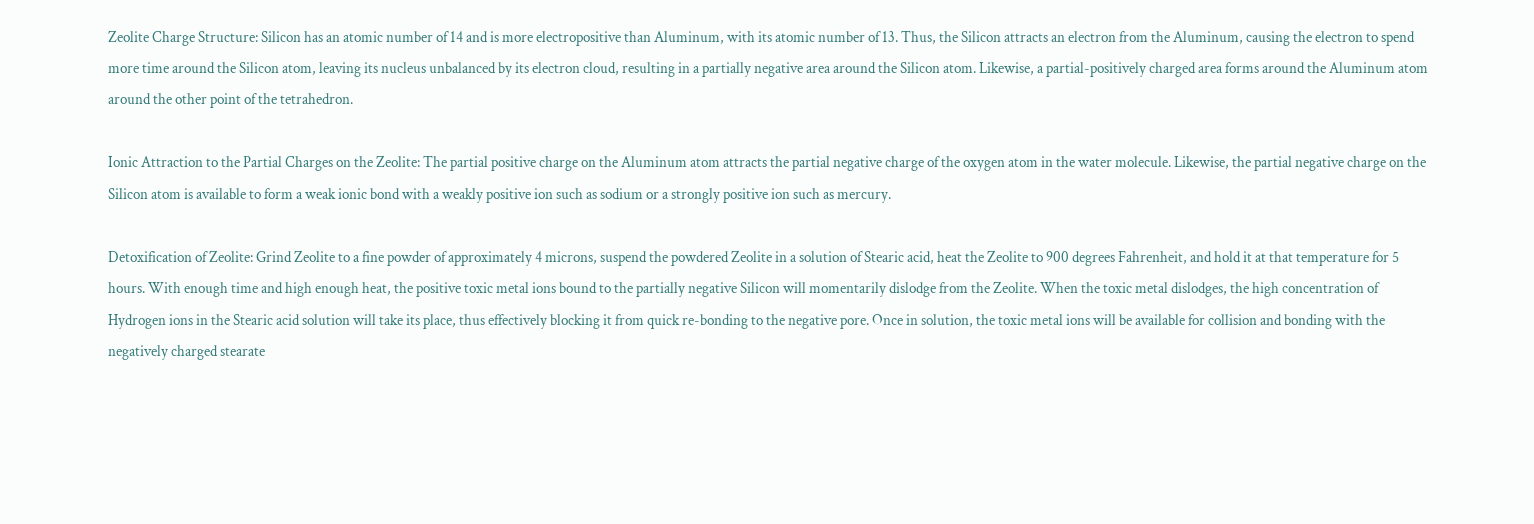Zeolite Charge Structure: Silicon has an atomic number of 14 and is more electropositive than Aluminum, with its atomic number of 13. Thus, the Silicon attracts an electron from the Aluminum, causing the electron to spend more time around the Silicon atom, leaving its nucleus unbalanced by its electron cloud, resulting in a partially negative area around the Silicon atom. Likewise, a partial-positively charged area forms around the Aluminum atom around the other point of the tetrahedron.

Ionic Attraction to the Partial Charges on the Zeolite: The partial positive charge on the Aluminum atom attracts the partial negative charge of the oxygen atom in the water molecule. Likewise, the partial negative charge on the Silicon atom is available to form a weak ionic bond with a weakly positive ion such as sodium or a strongly positive ion such as mercury.

Detoxification of Zeolite: Grind Zeolite to a fine powder of approximately 4 microns, suspend the powdered Zeolite in a solution of Stearic acid, heat the Zeolite to 900 degrees Fahrenheit, and hold it at that temperature for 5 hours. With enough time and high enough heat, the positive toxic metal ions bound to the partially negative Silicon will momentarily dislodge from the Zeolite. When the toxic metal dislodges, the high concentration of Hydrogen ions in the Stearic acid solution will take its place, thus effectively blocking it from quick re-bonding to the negative pore. Once in solution, the toxic metal ions will be available for collision and bonding with the negatively charged stearate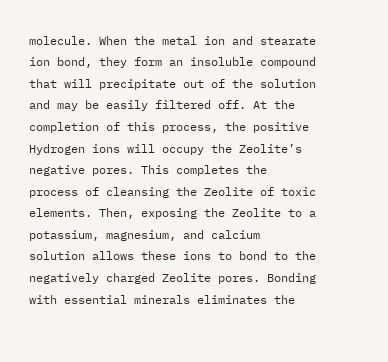molecule. When the metal ion and stearate ion bond, they form an insoluble compound that will precipitate out of the solution and may be easily filtered off. At the completion of this process, the positive Hydrogen ions will occupy the Zeolite’s negative pores. This completes the process of cleansing the Zeolite of toxic elements. Then, exposing the Zeolite to a potassium, magnesium, and calcium solution allows these ions to bond to the negatively charged Zeolite pores. Bonding with essential minerals eliminates the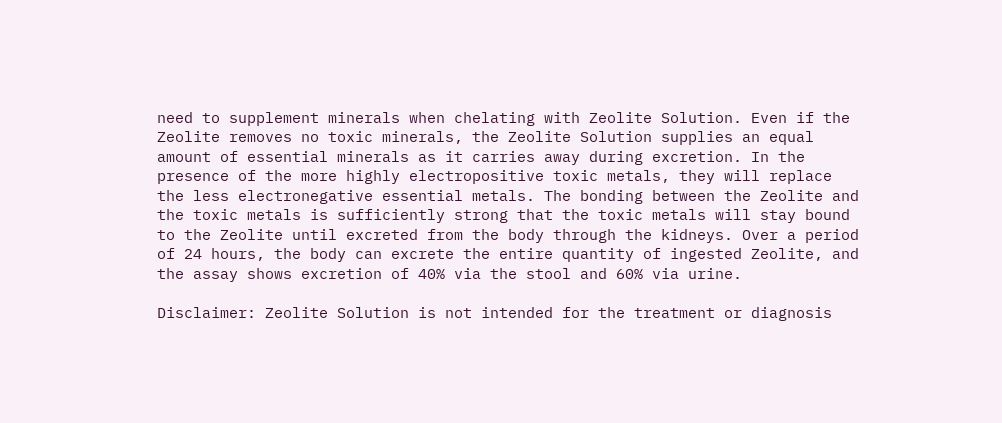need to supplement minerals when chelating with Zeolite Solution. Even if the Zeolite removes no toxic minerals, the Zeolite Solution supplies an equal amount of essential minerals as it carries away during excretion. In the presence of the more highly electropositive toxic metals, they will replace the less electronegative essential metals. The bonding between the Zeolite and the toxic metals is sufficiently strong that the toxic metals will stay bound to the Zeolite until excreted from the body through the kidneys. Over a period of 24 hours, the body can excrete the entire quantity of ingested Zeolite, and the assay shows excretion of 40% via the stool and 60% via urine.

Disclaimer: Zeolite Solution is not intended for the treatment or diagnosis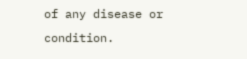of any disease or condition.